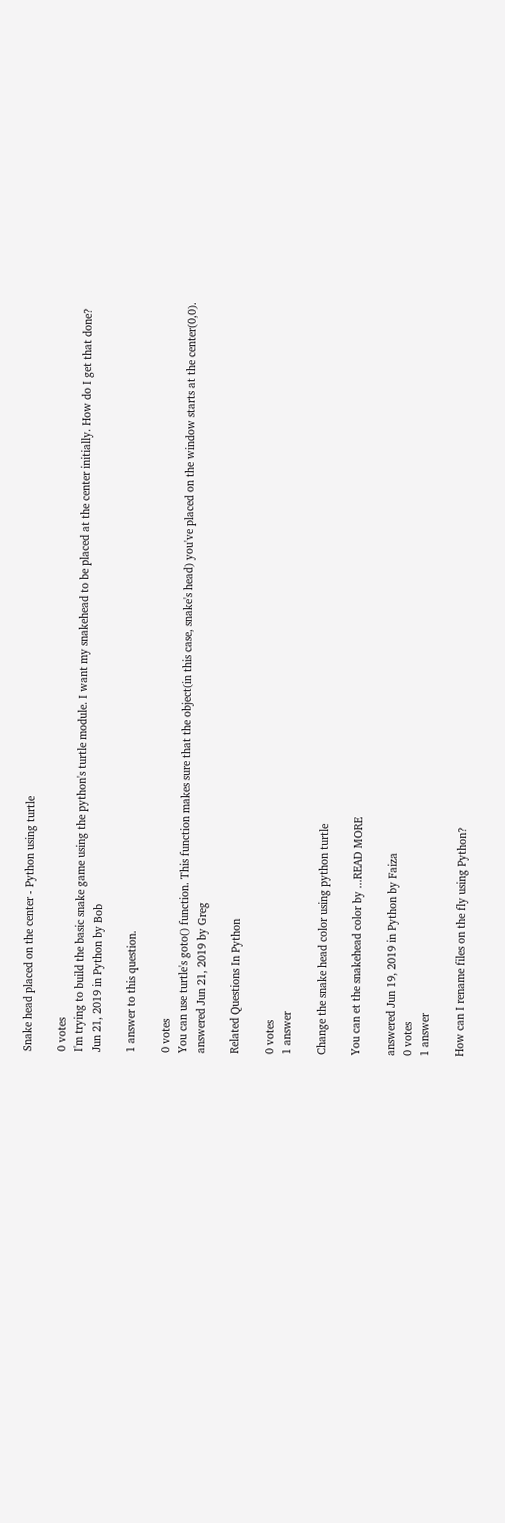Snake head placed on the center - Python using turtle

0 votes
I'm trying to build the basic snake game using the python's turtle module. I want my snakehead to be placed at the center initially. How do I get that done?
Jun 21, 2019 in Python by Bob

1 answer to this question.

0 votes
You can use turtle's goto() function. This function makes sure that the object(in this case, snake's head) you've placed on the window starts at the center(0,0).
answered Jun 21, 2019 by Greg

Related Questions In Python

0 votes
1 answer

Change the snake head color using python turtle

You can et the snakehead color by ...READ MORE

answered Jun 19, 2019 in Python by Faiza
0 votes
1 answer

How can I rename files on the fly using Python?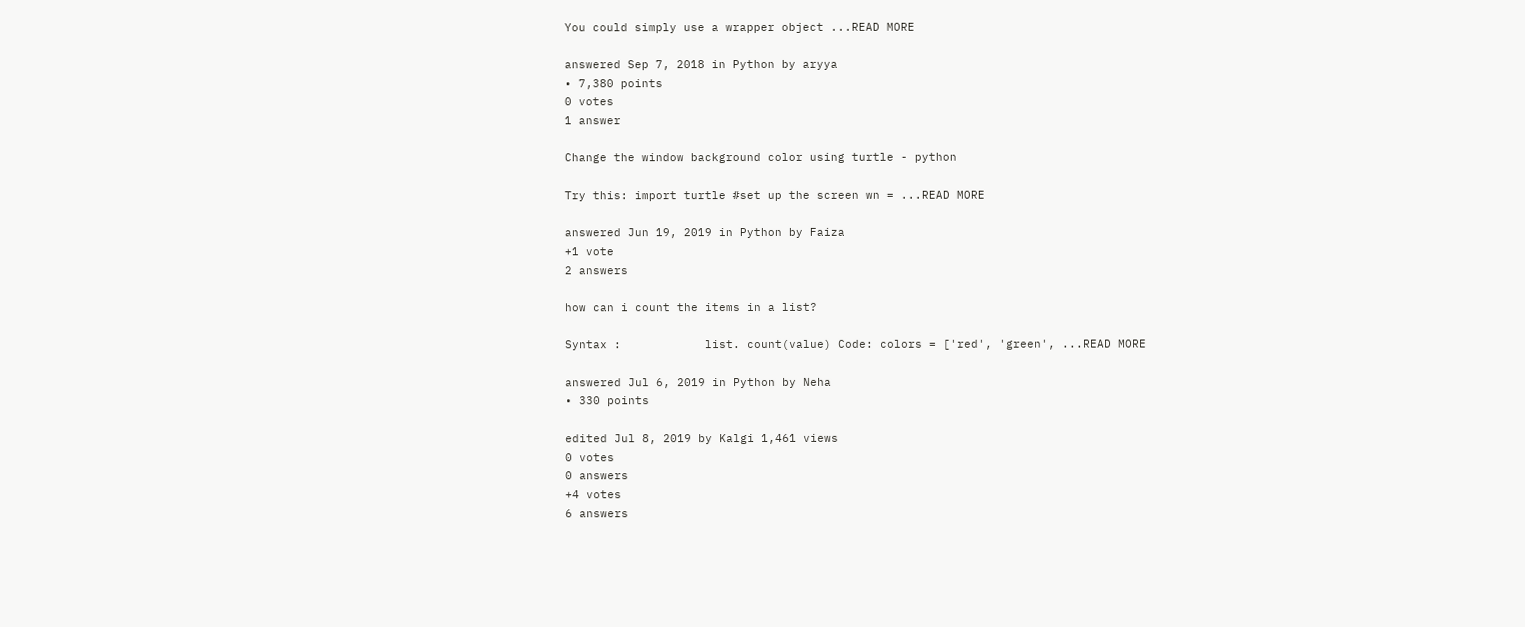You could simply use a wrapper object ...READ MORE

answered Sep 7, 2018 in Python by aryya
• 7,380 points
0 votes
1 answer

Change the window background color using turtle - python

Try this: import turtle #set up the screen wn = ...READ MORE

answered Jun 19, 2019 in Python by Faiza
+1 vote
2 answers

how can i count the items in a list?

Syntax :            list. count(value) Code: colors = ['red', 'green', ...READ MORE

answered Jul 6, 2019 in Python by Neha
• 330 points

edited Jul 8, 2019 by Kalgi 1,461 views
0 votes
0 answers
+4 votes
6 answers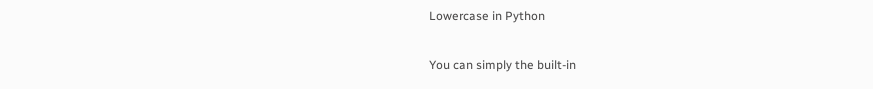Lowercase in Python

You can simply the built-in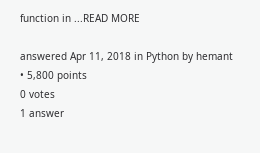function in ...READ MORE

answered Apr 11, 2018 in Python by hemant
• 5,800 points
0 votes
1 answer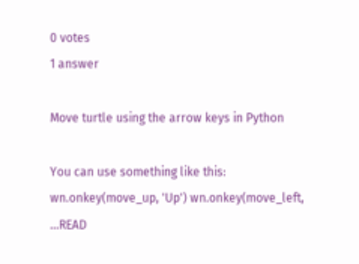0 votes
1 answer

Move turtle using the arrow keys in Python

You can use something like this: wn.onkey(move_up, 'Up') wn.onkey(move_left, ...READ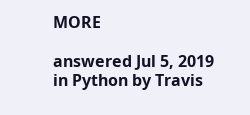MORE

answered Jul 5, 2019 in Python by Travis